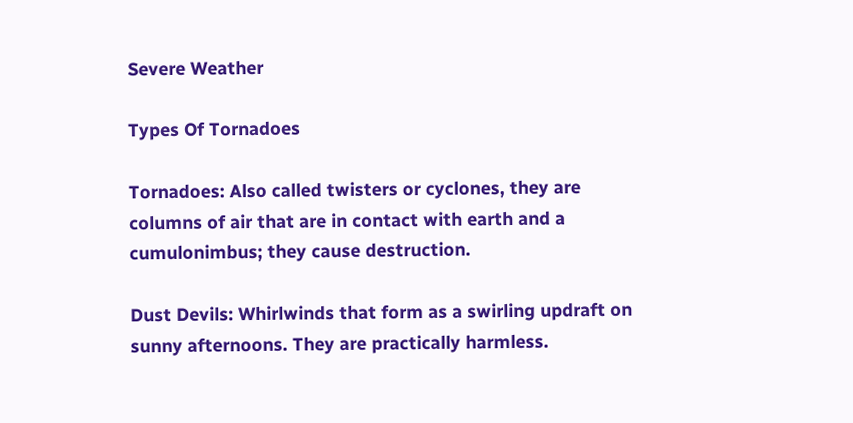Severe Weather

Types Of Tornadoes

Tornadoes: Also called twisters or cyclones, they are columns of air that are in contact with earth and a cumulonimbus; they cause destruction.

Dust Devils: Whirlwinds that form as a swirling updraft on sunny afternoons. They are practically harmless.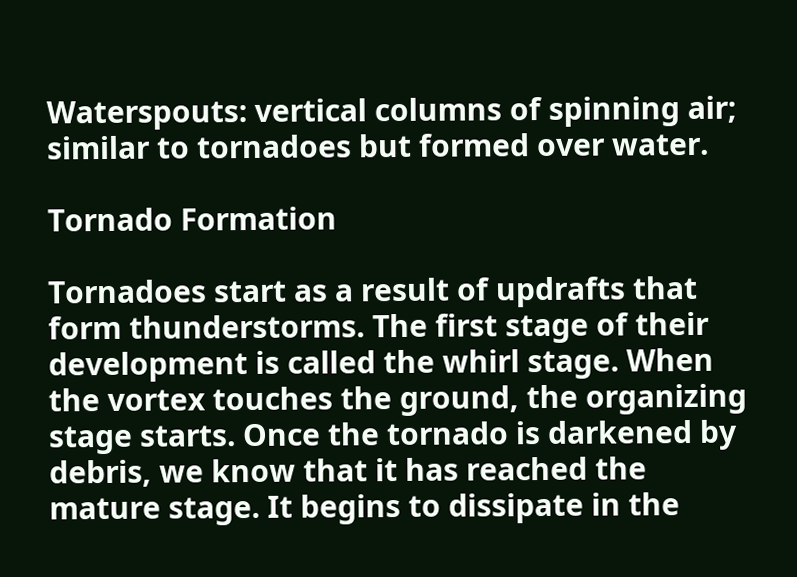Waterspouts: vertical columns of spinning air; similar to tornadoes but formed over water.

Tornado Formation

Tornadoes start as a result of updrafts that form thunderstorms. The first stage of their development is called the whirl stage. When the vortex touches the ground, the organizing stage starts. Once the tornado is darkened by debris, we know that it has reached the mature stage. It begins to dissipate in the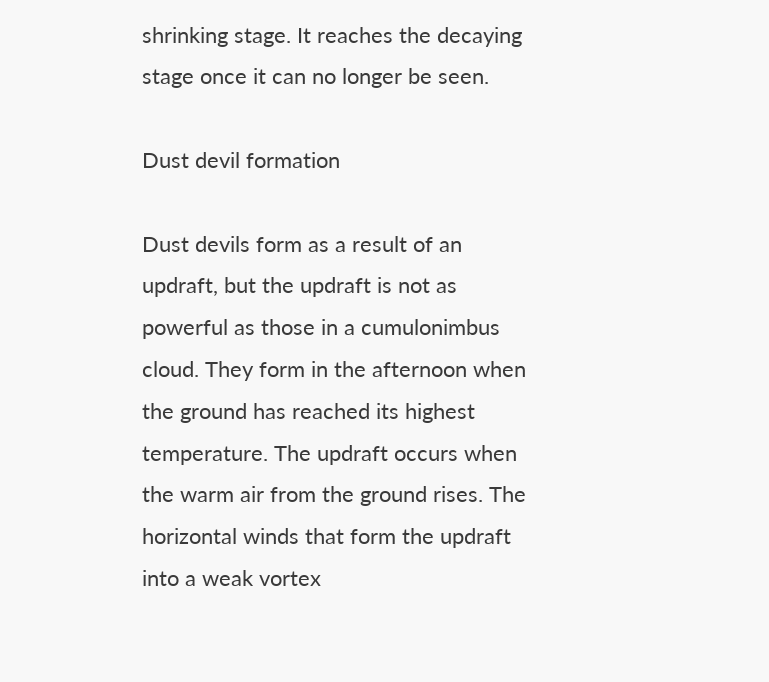shrinking stage. It reaches the decaying stage once it can no longer be seen.

Dust devil formation

Dust devils form as a result of an updraft, but the updraft is not as powerful as those in a cumulonimbus cloud. They form in the afternoon when the ground has reached its highest temperature. The updraft occurs when the warm air from the ground rises. The horizontal winds that form the updraft into a weak vortex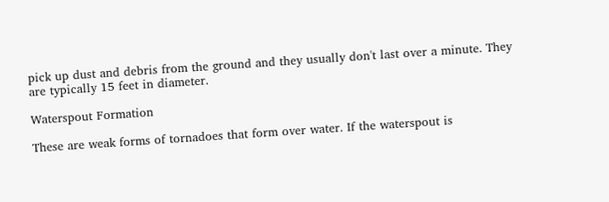pick up dust and debris from the ground and they usually don't last over a minute. They are typically 15 feet in diameter.

Waterspout Formation

These are weak forms of tornadoes that form over water. If the waterspout is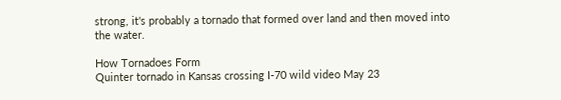strong, it's probably a tornado that formed over land and then moved into the water.

How Tornadoes Form
Quinter tornado in Kansas crossing I-70 wild video May 23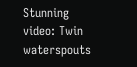Stunning video: Twin waterspouts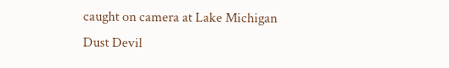caught on camera at Lake Michigan
Dust Devil